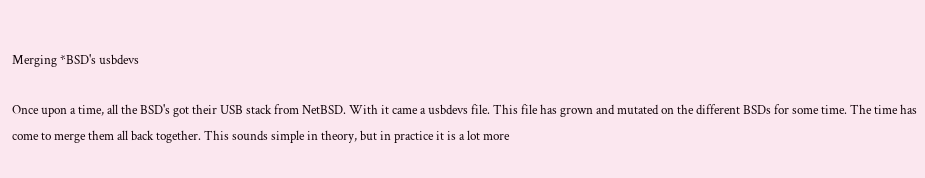Merging *BSD's usbdevs

Once upon a time, all the BSD's got their USB stack from NetBSD. With it came a usbdevs file. This file has grown and mutated on the different BSDs for some time. The time has come to merge them all back together. This sounds simple in theory, but in practice it is a lot more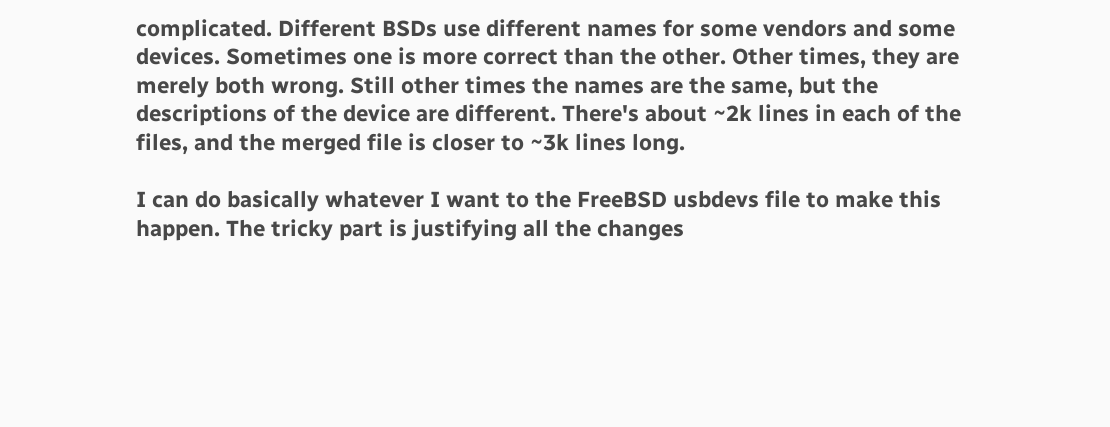complicated. Different BSDs use different names for some vendors and some devices. Sometimes one is more correct than the other. Other times, they are merely both wrong. Still other times the names are the same, but the descriptions of the device are different. There's about ~2k lines in each of the files, and the merged file is closer to ~3k lines long.

I can do basically whatever I want to the FreeBSD usbdevs file to make this happen. The tricky part is justifying all the changes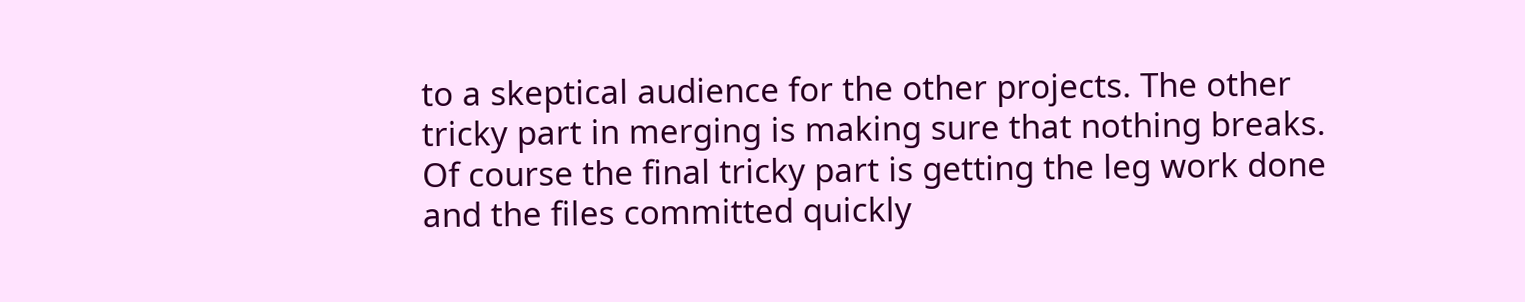to a skeptical audience for the other projects. The other tricky part in merging is making sure that nothing breaks. Of course the final tricky part is getting the leg work done and the files committed quickly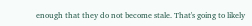enough that they do not become stale. That's going to likely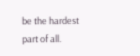be the hardest part of all.